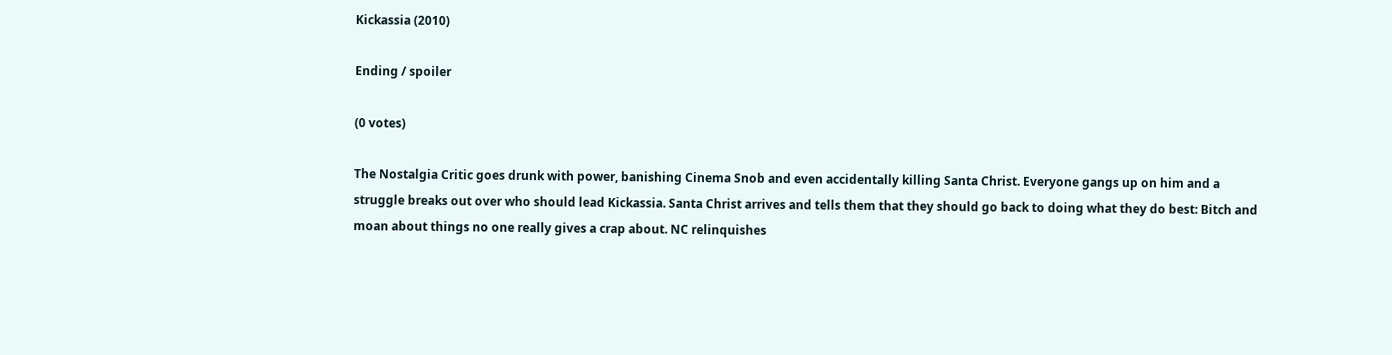Kickassia (2010)

Ending / spoiler

(0 votes)

The Nostalgia Critic goes drunk with power, banishing Cinema Snob and even accidentally killing Santa Christ. Everyone gangs up on him and a struggle breaks out over who should lead Kickassia. Santa Christ arrives and tells them that they should go back to doing what they do best: Bitch and moan about things no one really gives a crap about. NC relinquishes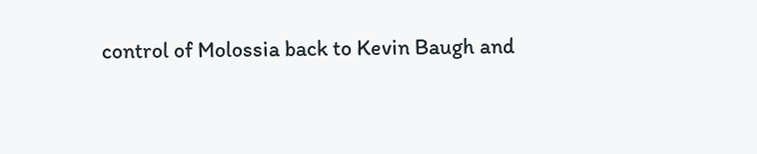control of Molossia back to Kevin Baugh and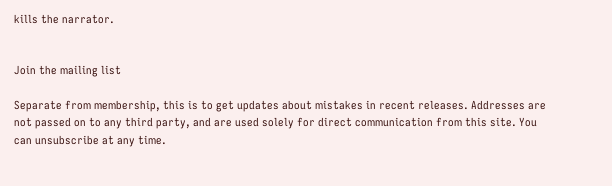kills the narrator.


Join the mailing list

Separate from membership, this is to get updates about mistakes in recent releases. Addresses are not passed on to any third party, and are used solely for direct communication from this site. You can unsubscribe at any time.